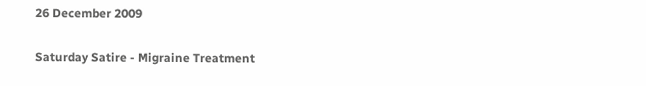26 December 2009

Saturday Satire - Migraine Treatment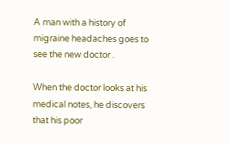A man with a history of migraine headaches goes to see the new doctor .

When the doctor looks at his medical notes, he discovers that his poor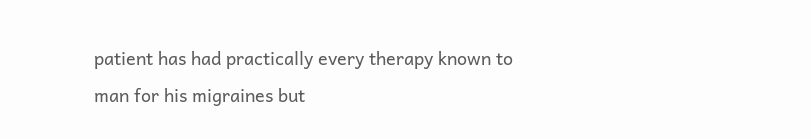patient has had practically every therapy known to man for his migraines but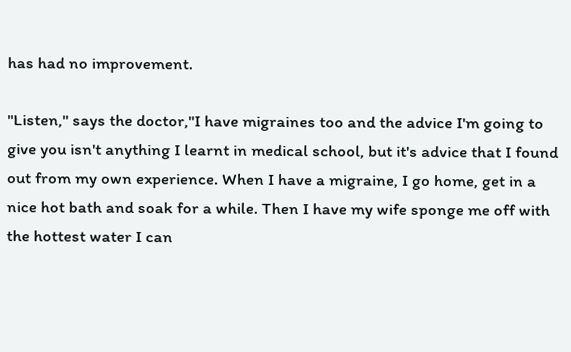has had no improvement.

"Listen," says the doctor,"I have migraines too and the advice I'm going to give you isn't anything I learnt in medical school, but it's advice that I found out from my own experience. When I have a migraine, I go home, get in a nice hot bath and soak for a while. Then I have my wife sponge me off with the hottest water I can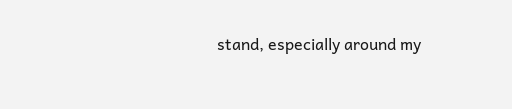stand, especially around my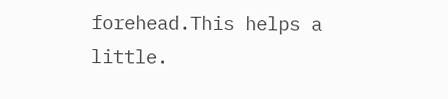forehead.This helps a little.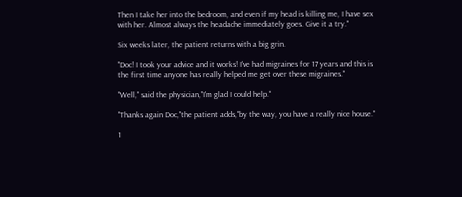Then I take her into the bedroom, and even if my head is killing me, I have sex with her. Almost always the headache immediately goes. Give it a try."

Six weeks later, the patient returns with a big grin.

"Doc! I took your advice and it works! I've had migraines for 17 years and this is the first time anyone has really helped me get over these migraines."

"Well," said the physician,"I'm glad I could help."

"Thanks again Doc,"the patient adds,"by the way, you have a really nice house."

1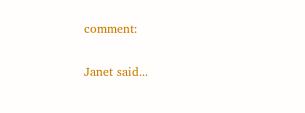comment:

Janet said...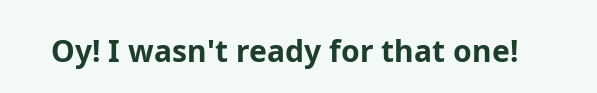Oy! I wasn't ready for that one!